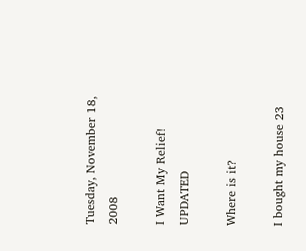Tuesday, November 18, 2008

I Want My Relief! UPDATED

Where is it?

I bought my house 23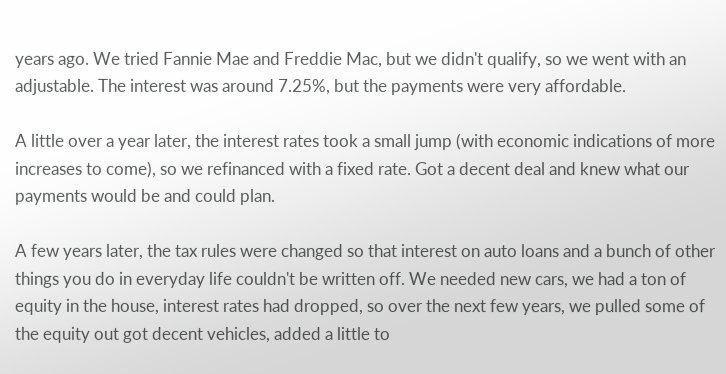years ago. We tried Fannie Mae and Freddie Mac, but we didn't qualify, so we went with an adjustable. The interest was around 7.25%, but the payments were very affordable.

A little over a year later, the interest rates took a small jump (with economic indications of more increases to come), so we refinanced with a fixed rate. Got a decent deal and knew what our payments would be and could plan.

A few years later, the tax rules were changed so that interest on auto loans and a bunch of other things you do in everyday life couldn't be written off. We needed new cars, we had a ton of equity in the house, interest rates had dropped, so over the next few years, we pulled some of the equity out got decent vehicles, added a little to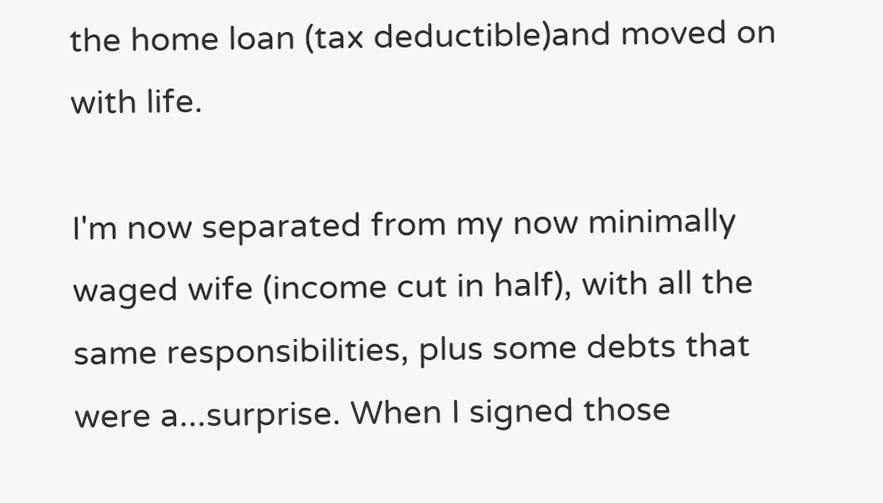the home loan (tax deductible)and moved on with life.

I'm now separated from my now minimally waged wife (income cut in half), with all the same responsibilities, plus some debts that were a...surprise. When I signed those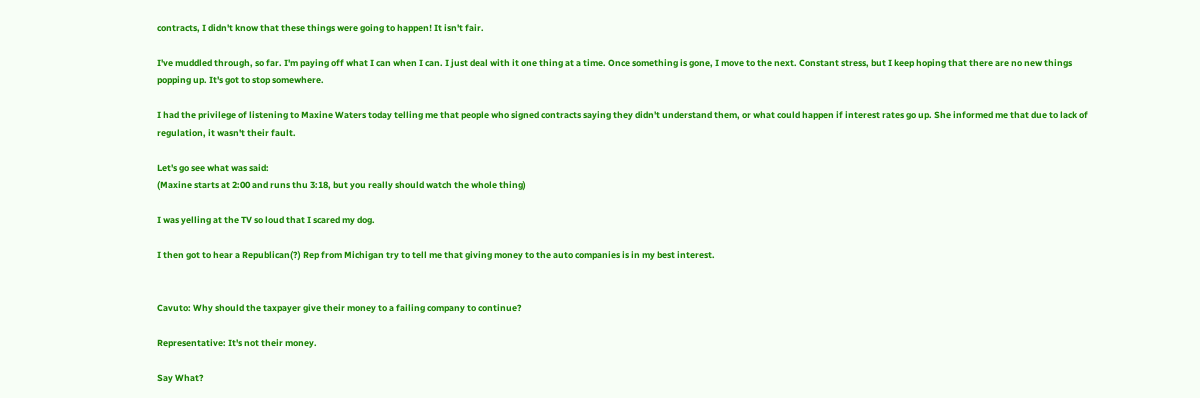contracts, I didn't know that these things were going to happen! It isn't fair.

I've muddled through, so far. I'm paying off what I can when I can. I just deal with it one thing at a time. Once something is gone, I move to the next. Constant stress, but I keep hoping that there are no new things popping up. It's got to stop somewhere.

I had the privilege of listening to Maxine Waters today telling me that people who signed contracts saying they didn't understand them, or what could happen if interest rates go up. She informed me that due to lack of regulation, it wasn't their fault.

Let's go see what was said:
(Maxine starts at 2:00 and runs thu 3:18, but you really should watch the whole thing)

I was yelling at the TV so loud that I scared my dog.

I then got to hear a Republican(?) Rep from Michigan try to tell me that giving money to the auto companies is in my best interest.


Cavuto: Why should the taxpayer give their money to a failing company to continue?

Representative: It's not their money.

Say What?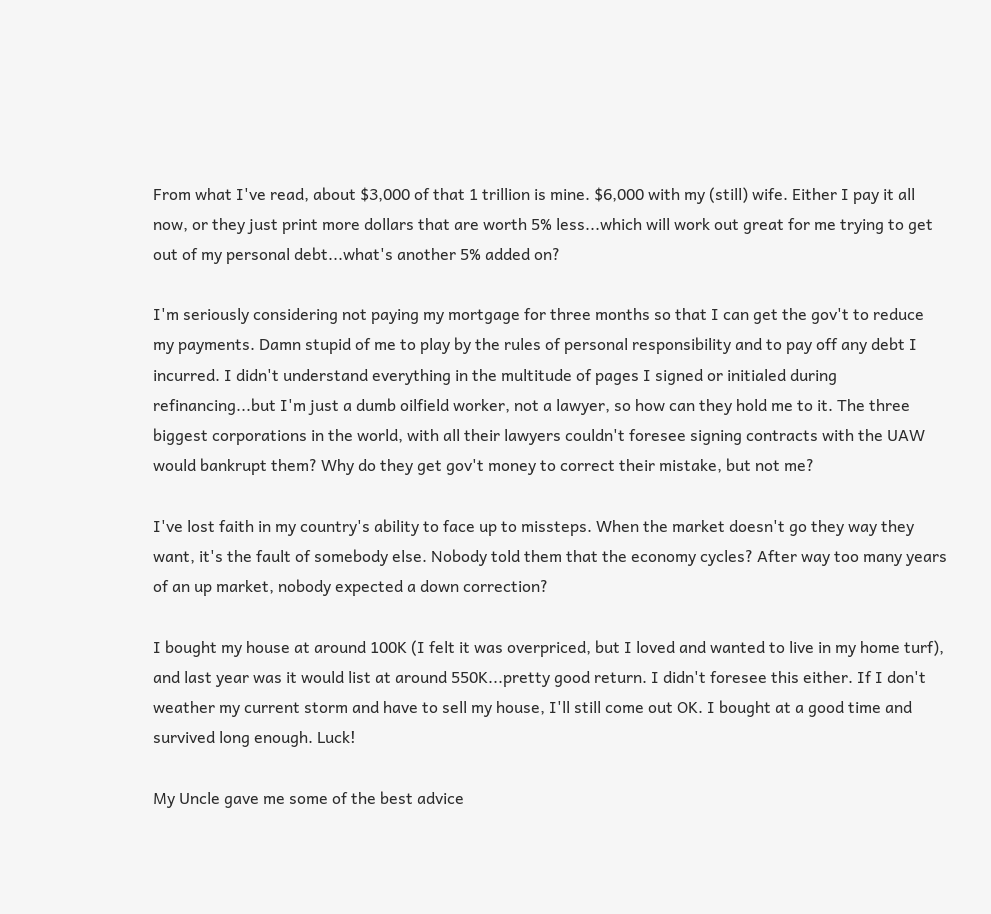From what I've read, about $3,000 of that 1 trillion is mine. $6,000 with my (still) wife. Either I pay it all now, or they just print more dollars that are worth 5% less...which will work out great for me trying to get out of my personal debt...what's another 5% added on?

I'm seriously considering not paying my mortgage for three months so that I can get the gov't to reduce my payments. Damn stupid of me to play by the rules of personal responsibility and to pay off any debt I incurred. I didn't understand everything in the multitude of pages I signed or initialed during refinancing...but I'm just a dumb oilfield worker, not a lawyer, so how can they hold me to it. The three biggest corporations in the world, with all their lawyers couldn't foresee signing contracts with the UAW would bankrupt them? Why do they get gov't money to correct their mistake, but not me?

I've lost faith in my country's ability to face up to missteps. When the market doesn't go they way they want, it's the fault of somebody else. Nobody told them that the economy cycles? After way too many years of an up market, nobody expected a down correction?

I bought my house at around 100K (I felt it was overpriced, but I loved and wanted to live in my home turf), and last year was it would list at around 550K...pretty good return. I didn't foresee this either. If I don't weather my current storm and have to sell my house, I'll still come out OK. I bought at a good time and survived long enough. Luck!

My Uncle gave me some of the best advice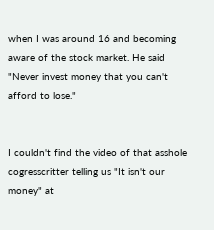when I was around 16 and becoming aware of the stock market. He said "Never invest money that you can't afford to lose."


I couldn't find the video of that asshole cogresscritter telling us "It isn't our money" at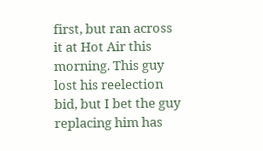first, but ran across it at Hot Air this morning. This guy lost his reelection bid, but I bet the guy replacing him has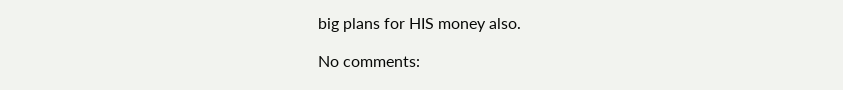big plans for HIS money also.

No comments: